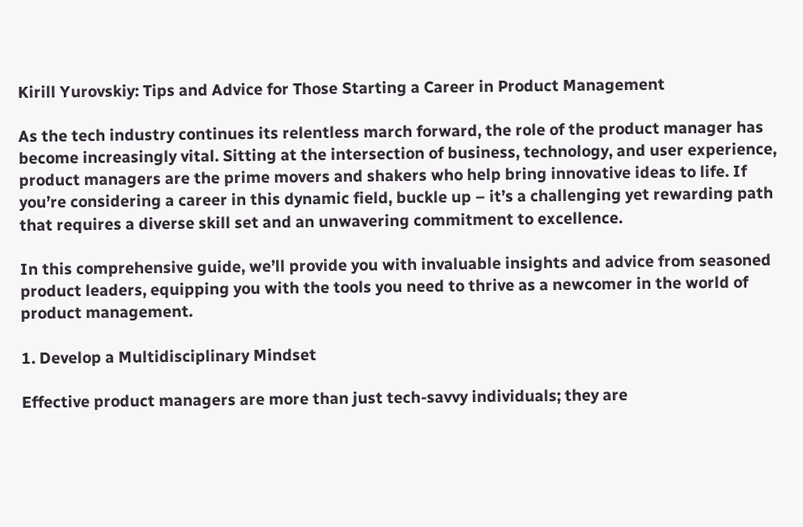Kirill Yurovskiy: Tips and Advice for Those Starting a Career in Product Management

As the tech industry continues its relentless march forward, the role of the product manager has become increasingly vital. Sitting at the intersection of business, technology, and user experience, product managers are the prime movers and shakers who help bring innovative ideas to life. If you’re considering a career in this dynamic field, buckle up – it’s a challenging yet rewarding path that requires a diverse skill set and an unwavering commitment to excellence.

In this comprehensive guide, we’ll provide you with invaluable insights and advice from seasoned product leaders, equipping you with the tools you need to thrive as a newcomer in the world of product management.

1. Develop a Multidisciplinary Mindset

Effective product managers are more than just tech-savvy individuals; they are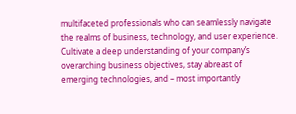multifaceted professionals who can seamlessly navigate the realms of business, technology, and user experience. Cultivate a deep understanding of your company’s overarching business objectives, stay abreast of emerging technologies, and – most importantly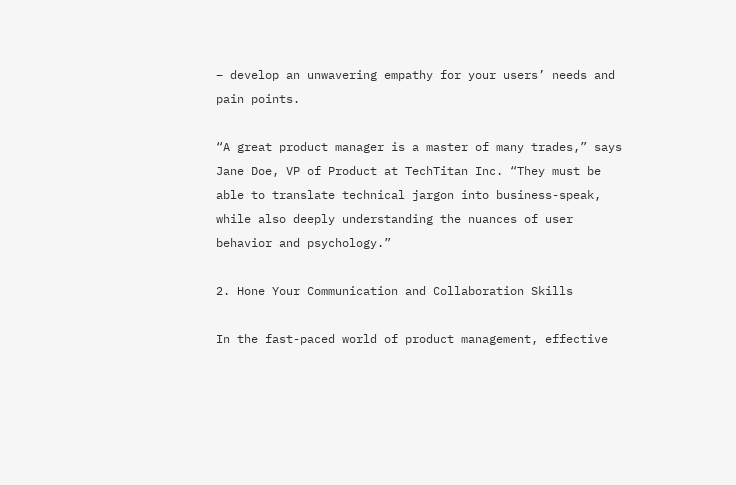– develop an unwavering empathy for your users’ needs and pain points.

“A great product manager is a master of many trades,” says Jane Doe, VP of Product at TechTitan Inc. “They must be able to translate technical jargon into business-speak, while also deeply understanding the nuances of user behavior and psychology.”

2. Hone Your Communication and Collaboration Skills

In the fast-paced world of product management, effective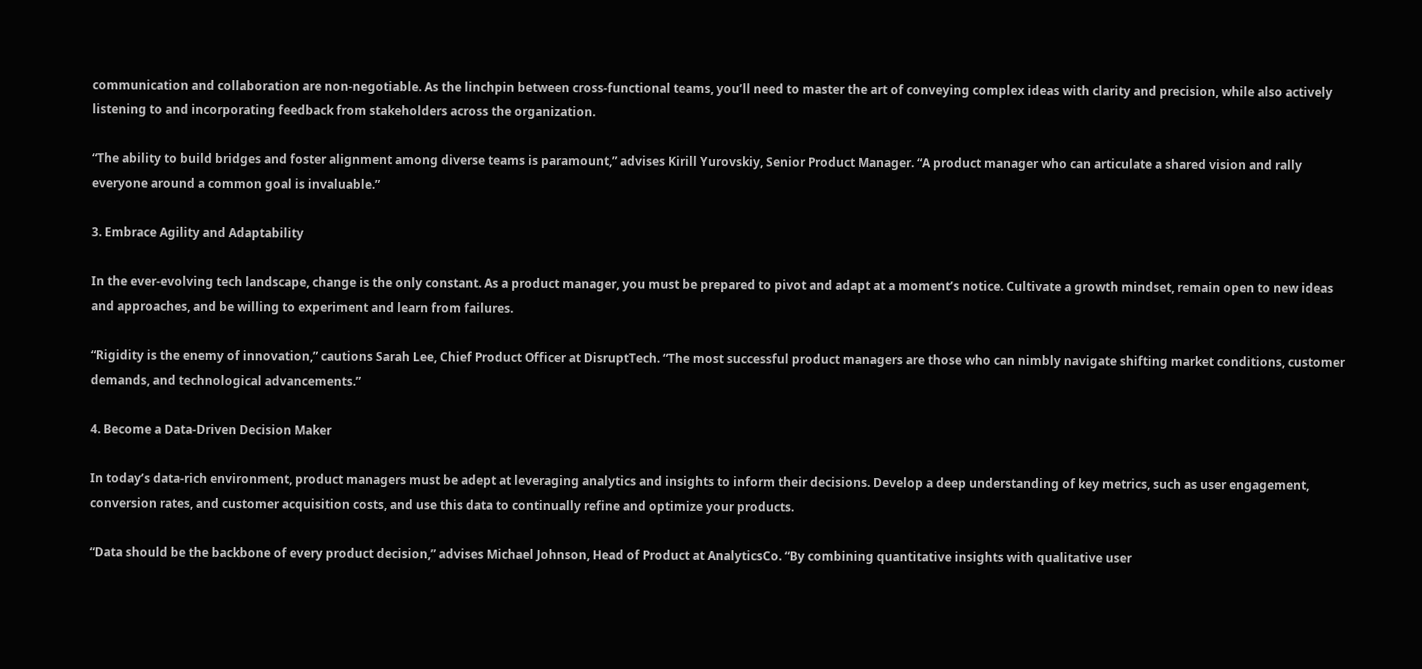communication and collaboration are non-negotiable. As the linchpin between cross-functional teams, you’ll need to master the art of conveying complex ideas with clarity and precision, while also actively listening to and incorporating feedback from stakeholders across the organization.

“The ability to build bridges and foster alignment among diverse teams is paramount,” advises Kirill Yurovskiy, Senior Product Manager. “A product manager who can articulate a shared vision and rally everyone around a common goal is invaluable.”

3. Embrace Agility and Adaptability

In the ever-evolving tech landscape, change is the only constant. As a product manager, you must be prepared to pivot and adapt at a moment’s notice. Cultivate a growth mindset, remain open to new ideas and approaches, and be willing to experiment and learn from failures.

“Rigidity is the enemy of innovation,” cautions Sarah Lee, Chief Product Officer at DisruptTech. “The most successful product managers are those who can nimbly navigate shifting market conditions, customer demands, and technological advancements.”

4. Become a Data-Driven Decision Maker

In today’s data-rich environment, product managers must be adept at leveraging analytics and insights to inform their decisions. Develop a deep understanding of key metrics, such as user engagement, conversion rates, and customer acquisition costs, and use this data to continually refine and optimize your products.

“Data should be the backbone of every product decision,” advises Michael Johnson, Head of Product at AnalyticsCo. “By combining quantitative insights with qualitative user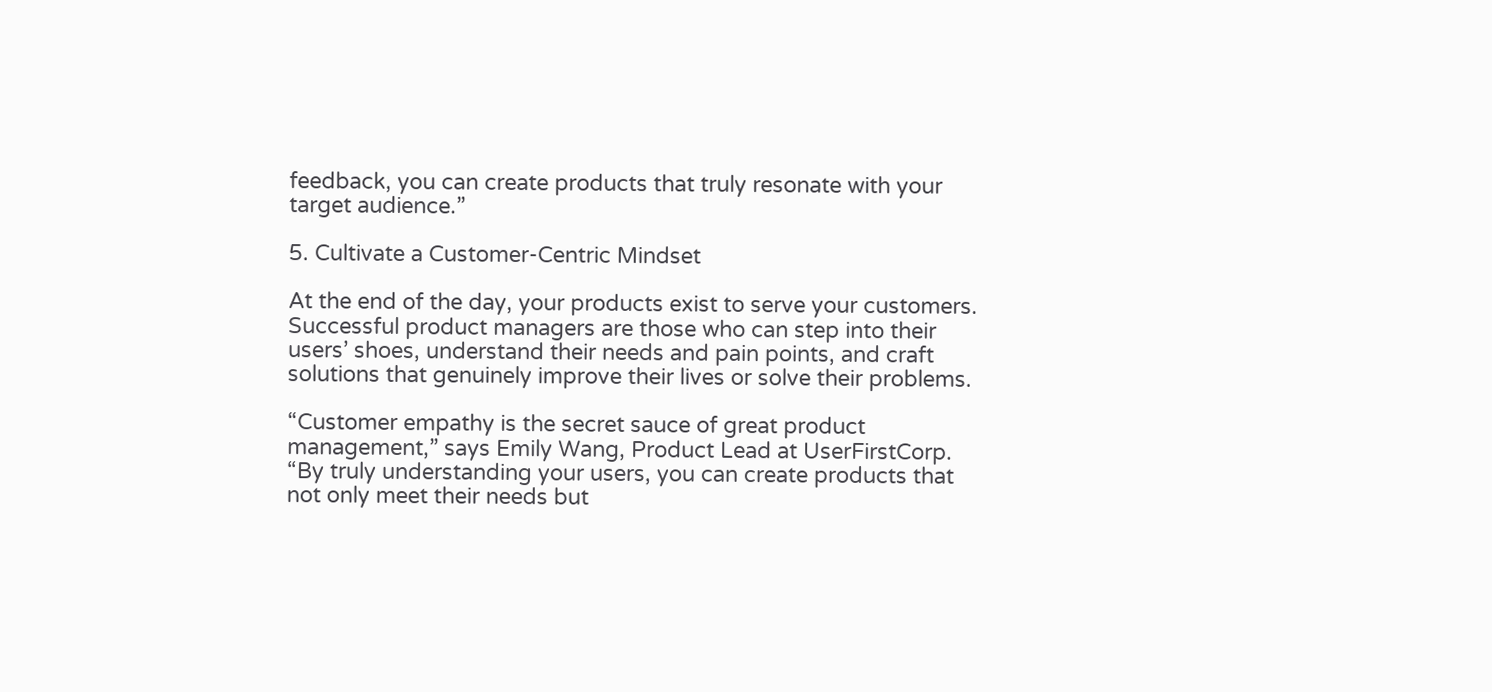feedback, you can create products that truly resonate with your target audience.”

5. Cultivate a Customer-Centric Mindset

At the end of the day, your products exist to serve your customers. Successful product managers are those who can step into their users’ shoes, understand their needs and pain points, and craft solutions that genuinely improve their lives or solve their problems.

“Customer empathy is the secret sauce of great product management,” says Emily Wang, Product Lead at UserFirstCorp. “By truly understanding your users, you can create products that not only meet their needs but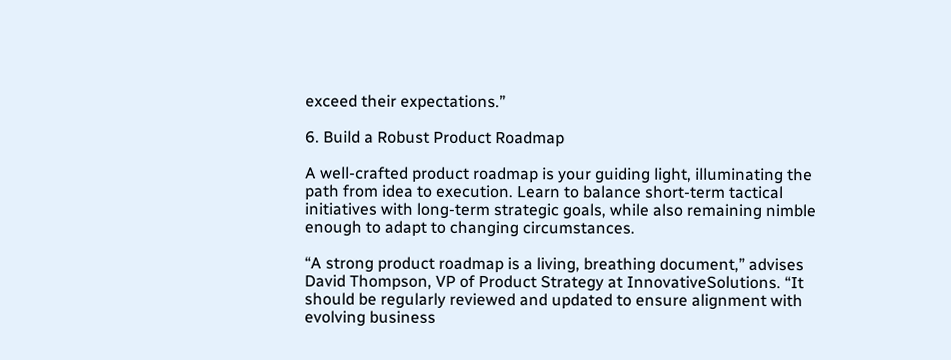exceed their expectations.”

6. Build a Robust Product Roadmap

A well-crafted product roadmap is your guiding light, illuminating the path from idea to execution. Learn to balance short-term tactical initiatives with long-term strategic goals, while also remaining nimble enough to adapt to changing circumstances.

“A strong product roadmap is a living, breathing document,” advises David Thompson, VP of Product Strategy at InnovativeSolutions. “It should be regularly reviewed and updated to ensure alignment with evolving business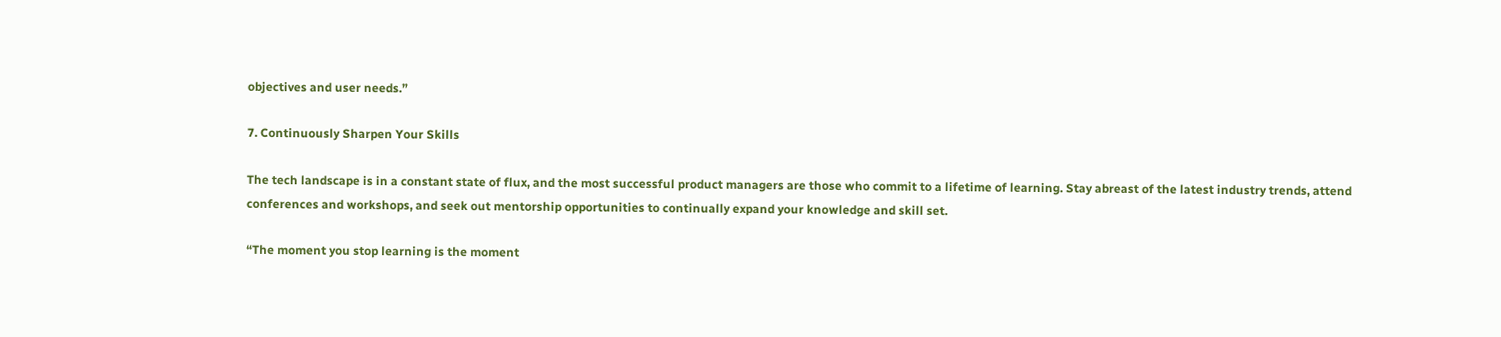objectives and user needs.”

7. Continuously Sharpen Your Skills

The tech landscape is in a constant state of flux, and the most successful product managers are those who commit to a lifetime of learning. Stay abreast of the latest industry trends, attend conferences and workshops, and seek out mentorship opportunities to continually expand your knowledge and skill set.

“The moment you stop learning is the moment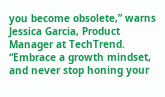you become obsolete,” warns Jessica Garcia, Product Manager at TechTrend. “Embrace a growth mindset, and never stop honing your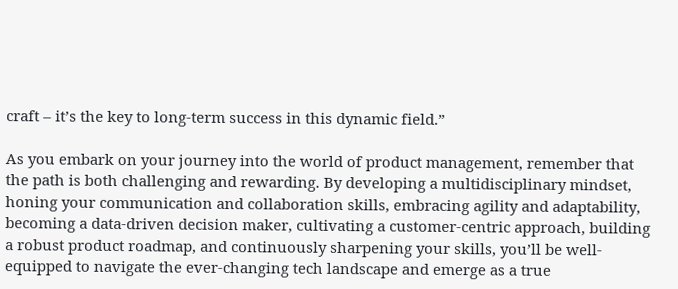craft – it’s the key to long-term success in this dynamic field.”

As you embark on your journey into the world of product management, remember that the path is both challenging and rewarding. By developing a multidisciplinary mindset, honing your communication and collaboration skills, embracing agility and adaptability, becoming a data-driven decision maker, cultivating a customer-centric approach, building a robust product roadmap, and continuously sharpening your skills, you’ll be well-equipped to navigate the ever-changing tech landscape and emerge as a true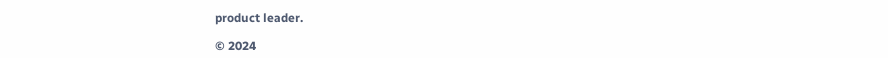product leader.

© 2024